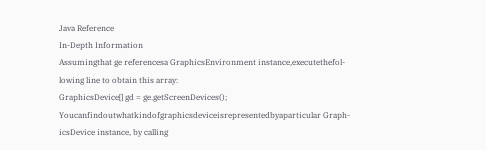Java Reference
In-Depth Information
Assumingthat ge referencesa GraphicsEnvironment instance,executethefol-
lowing line to obtain this array:
GraphicsDevice[] gd = ge.getScreenDevices();
Youcanfindoutwhatkindofgraphicsdeviceisrepresentedbyaparticular Graph-
icsDevice instance, by calling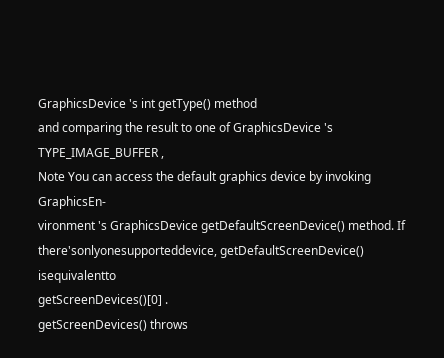GraphicsDevice 's int getType() method
and comparing the result to one of GraphicsDevice 's TYPE_IMAGE_BUFFER ,
Note You can access the default graphics device by invoking GraphicsEn-
vironment 's GraphicsDevice getDefaultScreenDevice() method. If
there'sonlyonesupporteddevice, getDefaultScreenDevice() isequivalentto
getScreenDevices()[0] .
getScreenDevices() throws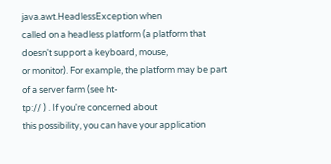java.awt.HeadlessException when
called on a headless platform (a platform that doesn't support a keyboard, mouse,
or monitor). For example, the platform may be part of a server farm (see ht-
tp:// ) . If you're concerned about
this possibility, you can have your application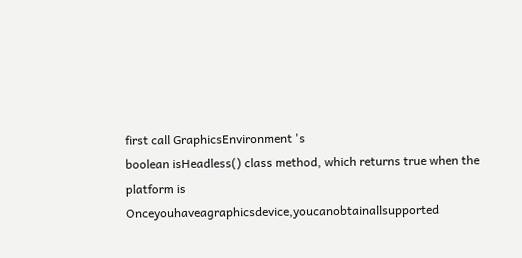first call GraphicsEnvironment 's
boolean isHeadless() class method, which returns true when the platform is
Onceyouhaveagraphicsdevice,youcanobtainallsupported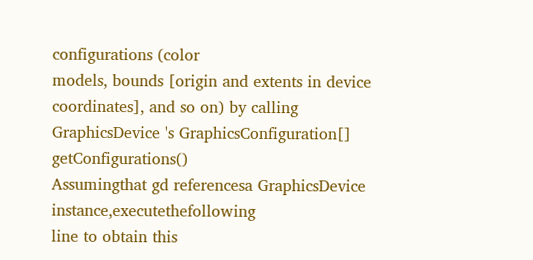configurations (color
models, bounds [origin and extents in device coordinates], and so on) by calling
GraphicsDevice 's GraphicsConfiguration[] getConfigurations()
Assumingthat gd referencesa GraphicsDevice instance,executethefollowing
line to obtain this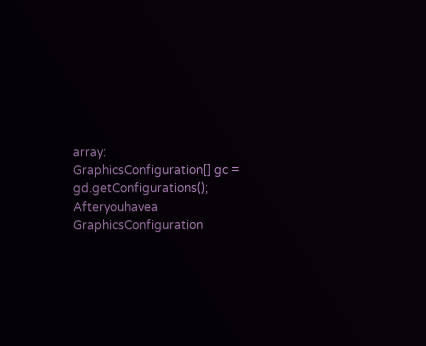array:
GraphicsConfiguration[] gc = gd.getConfigurations();
Afteryouhavea GraphicsConfiguration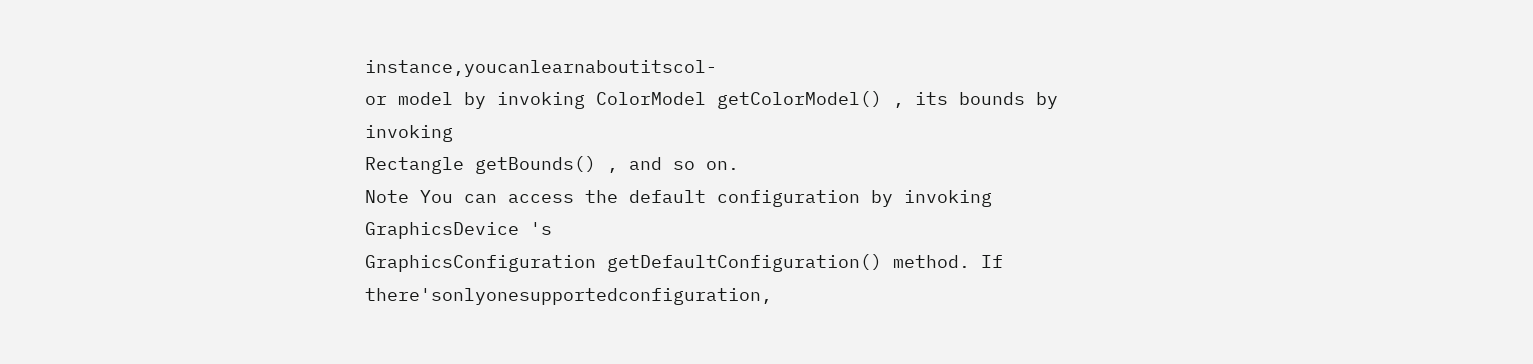instance,youcanlearnaboutitscol-
or model by invoking ColorModel getColorModel() , its bounds by invoking
Rectangle getBounds() , and so on.
Note You can access the default configuration by invoking GraphicsDevice 's
GraphicsConfiguration getDefaultConfiguration() method. If
there'sonlyonesupportedconfiguration,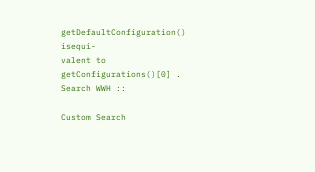getDefaultConfiguration() isequi-
valent to getConfigurations()[0] .
Search WWH ::

Custom Search